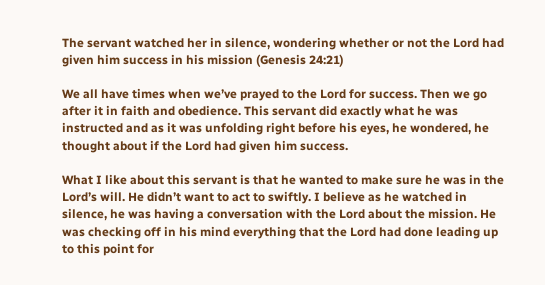The servant watched her in silence, wondering whether or not the Lord had given him success in his mission (Genesis 24:21)

We all have times when we’ve prayed to the Lord for success. Then we go after it in faith and obedience. This servant did exactly what he was instructed and as it was unfolding right before his eyes, he wondered, he thought about if the Lord had given him success.

What I like about this servant is that he wanted to make sure he was in the Lord’s will. He didn’t want to act to swiftly. I believe as he watched in silence, he was having a conversation with the Lord about the mission. He was checking off in his mind everything that the Lord had done leading up to this point for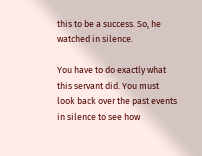this to be a success. So, he watched in silence.

You have to do exactly what this servant did. You must look back over the past events in silence to see how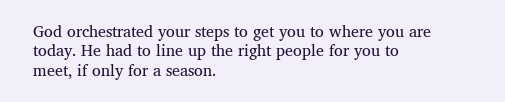God orchestrated your steps to get you to where you are today. He had to line up the right people for you to meet, if only for a season.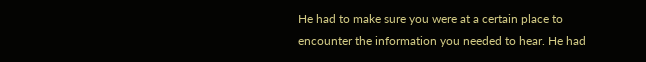He had to make sure you were at a certain place to encounter the information you needed to hear. He had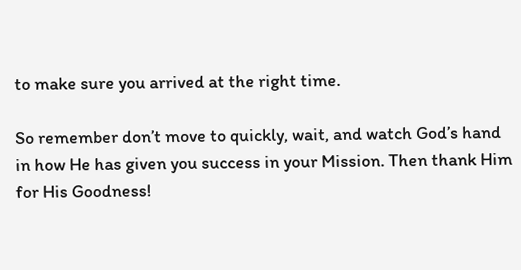to make sure you arrived at the right time.

So remember don’t move to quickly, wait, and watch God’s hand in how He has given you success in your Mission. Then thank Him for His Goodness!